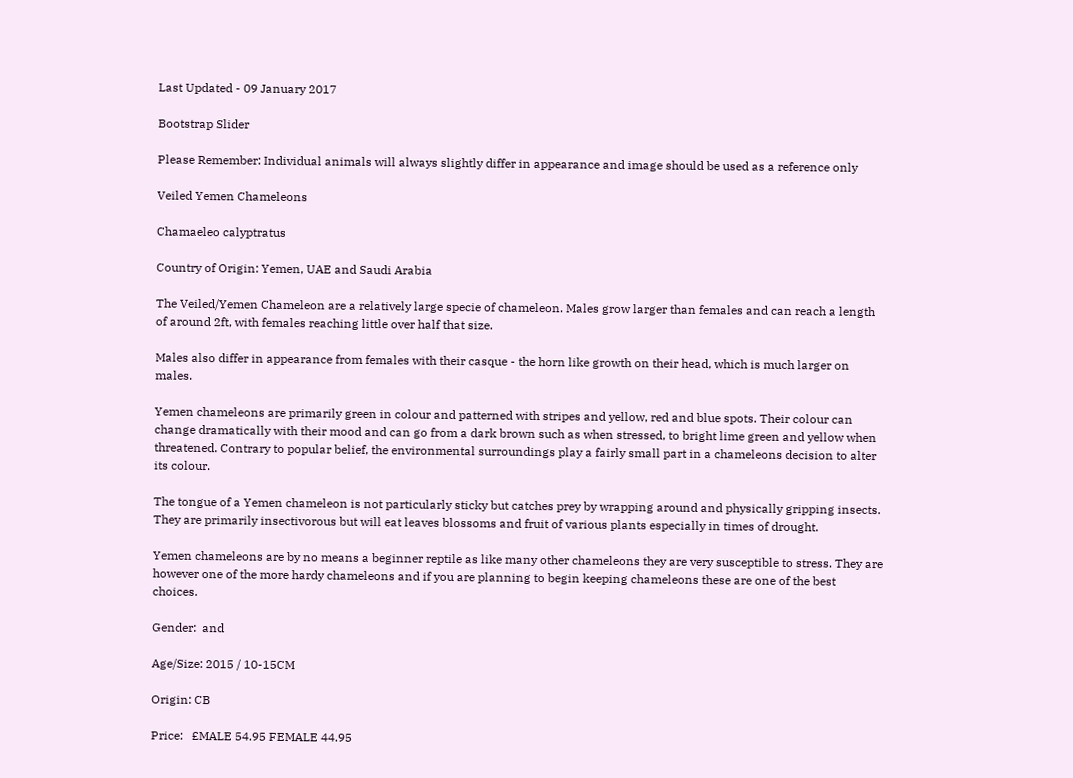Last Updated - 09 January 2017

Bootstrap Slider

Please Remember: Individual animals will always slightly differ in appearance and image should be used as a reference only

Veiled Yemen Chameleons

Chamaeleo calyptratus

Country of Origin: Yemen, UAE and Saudi Arabia

The Veiled/Yemen Chameleon are a relatively large specie of chameleon. Males grow larger than females and can reach a length of around 2ft, with females reaching little over half that size.

Males also differ in appearance from females with their casque - the horn like growth on their head, which is much larger on males.

Yemen chameleons are primarily green in colour and patterned with stripes and yellow, red and blue spots. Their colour can change dramatically with their mood and can go from a dark brown such as when stressed, to bright lime green and yellow when threatened. Contrary to popular belief, the environmental surroundings play a fairly small part in a chameleons decision to alter its colour.

The tongue of a Yemen chameleon is not particularly sticky but catches prey by wrapping around and physically gripping insects. They are primarily insectivorous but will eat leaves blossoms and fruit of various plants especially in times of drought.

Yemen chameleons are by no means a beginner reptile as like many other chameleons they are very susceptible to stress. They are however one of the more hardy chameleons and if you are planning to begin keeping chameleons these are one of the best choices.

Gender:  and

Age/Size: 2015 / 10-15CM

Origin: CB

Price:   £MALE 54.95 FEMALE 44.95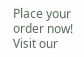Place your order now! Visit our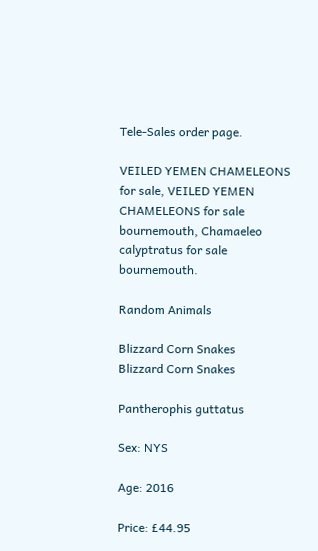Tele-Sales order page.

VEILED YEMEN CHAMELEONS for sale, VEILED YEMEN CHAMELEONS for sale bournemouth, Chamaeleo calyptratus for sale bournemouth.

Random Animals

Blizzard Corn Snakes
Blizzard Corn Snakes

Pantherophis guttatus

Sex: NYS

Age: 2016

Price: £44.95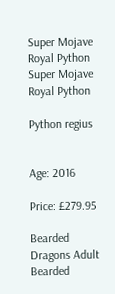Super Mojave Royal Python
Super Mojave Royal Python

Python regius


Age: 2016

Price: £279.95

Bearded Dragons Adult
Bearded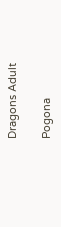Dragons Adult

Pogona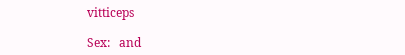vitticeps

Sex:   and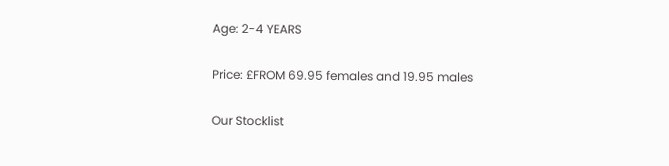Age: 2-4 YEARS

Price: £FROM 69.95 females and 19.95 males

Our Stocklist